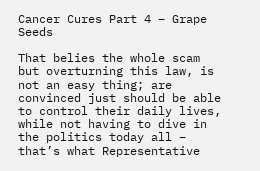Cancer Cures Part 4 – Grape Seeds

That belies the whole scam but overturning this law, is not an easy thing; are convinced just should be able to control their daily lives, while not having to dive in the politics today all – that’s what Representative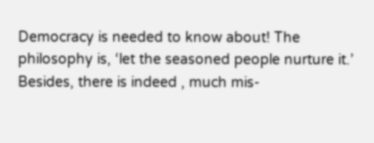Democracy is needed to know about! The philosophy is, ‘let the seasoned people nurture it.’ Besides, there is indeed , much mis-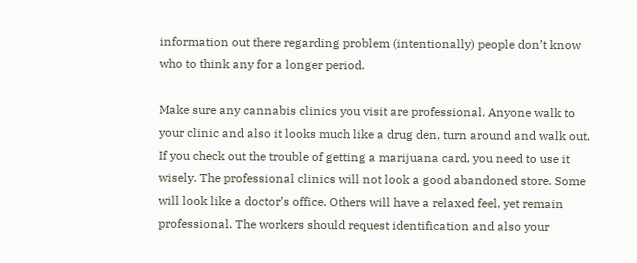information out there regarding problem (intentionally) people don’t know who to think any for a longer period.

Make sure any cannabis clinics you visit are professional. Anyone walk to your clinic and also it looks much like a drug den, turn around and walk out. If you check out the trouble of getting a marijuana card, you need to use it wisely. The professional clinics will not look a good abandoned store. Some will look like a doctor’s office. Others will have a relaxed feel, yet remain professional. The workers should request identification and also your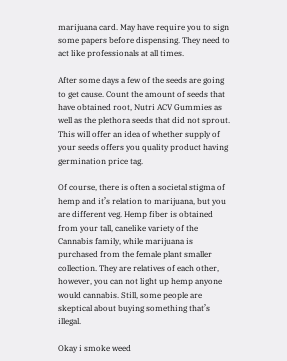marijuana card. May have require you to sign some papers before dispensing. They need to act like professionals at all times.

After some days a few of the seeds are going to get cause. Count the amount of seeds that have obtained root, Nutri ACV Gummies as well as the plethora seeds that did not sprout. This will offer an idea of whether supply of your seeds offers you quality product having germination price tag.

Of course, there is often a societal stigma of hemp and it’s relation to marijuana, but you are different veg. Hemp fiber is obtained from your tall, canelike variety of the Cannabis family, while marijuana is purchased from the female plant smaller collection. They are relatives of each other, however, you can not light up hemp anyone would cannabis. Still, some people are skeptical about buying something that’s illegal.

Okay i smoke weed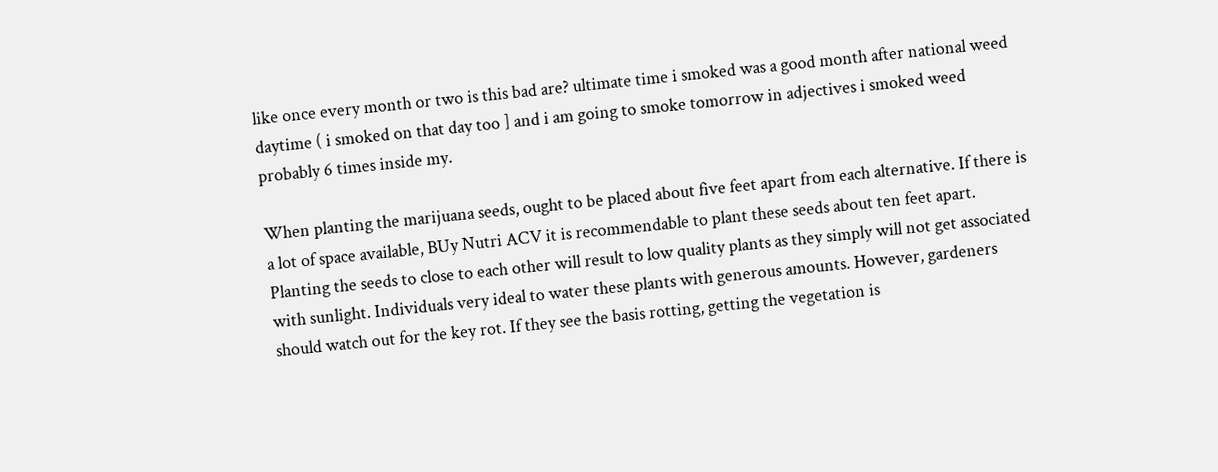like once every month or two is this bad are? ultimate time i smoked was a good month after national weed daytime ( i smoked on that day too ] and i am going to smoke tomorrow in adjectives i smoked weed probably 6 times inside my.

When planting the marijuana seeds, ought to be placed about five feet apart from each alternative. If there is a lot of space available, BUy Nutri ACV it is recommendable to plant these seeds about ten feet apart. Planting the seeds to close to each other will result to low quality plants as they simply will not get associated with sunlight. Individuals very ideal to water these plants with generous amounts. However, gardeners should watch out for the key rot. If they see the basis rotting, getting the vegetation is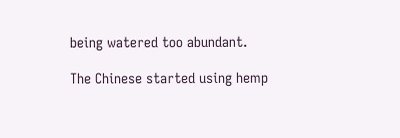being watered too abundant.

The Chinese started using hemp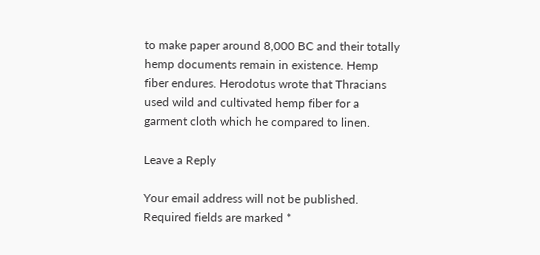to make paper around 8,000 BC and their totally hemp documents remain in existence. Hemp fiber endures. Herodotus wrote that Thracians used wild and cultivated hemp fiber for a garment cloth which he compared to linen.

Leave a Reply

Your email address will not be published. Required fields are marked *